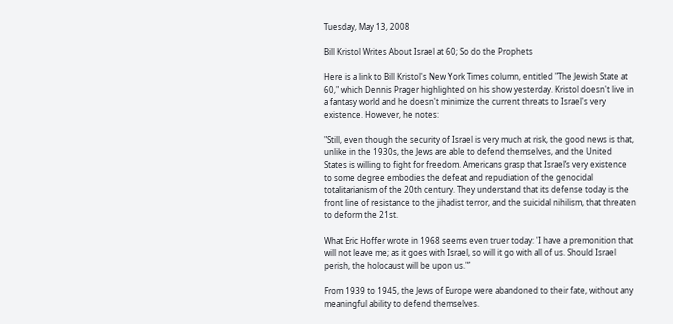Tuesday, May 13, 2008

Bill Kristol Writes About Israel at 60; So do the Prophets

Here is a link to Bill Kristol's New York Times column, entitled "The Jewish State at 60," which Dennis Prager highlighted on his show yesterday. Kristol doesn't live in a fantasy world and he doesn't minimize the current threats to Israel's very existence. However, he notes:

"Still, even though the security of Israel is very much at risk, the good news is that, unlike in the 1930s, the Jews are able to defend themselves, and the United States is willing to fight for freedom. Americans grasp that Israel’s very existence to some degree embodies the defeat and repudiation of the genocidal totalitarianism of the 20th century. They understand that its defense today is the front line of resistance to the jihadist terror, and the suicidal nihilism, that threaten to deform the 21st.

What Eric Hoffer wrote in 1968 seems even truer today: 'I have a premonition that will not leave me; as it goes with Israel, so will it go with all of us. Should Israel perish, the holocaust will be upon us.'”

From 1939 to 1945, the Jews of Europe were abandoned to their fate, without any meaningful ability to defend themselves.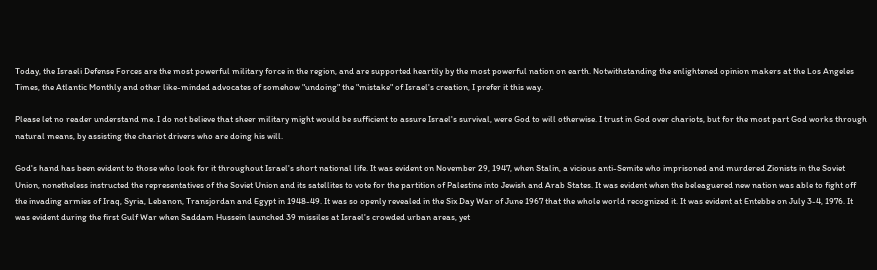Today, the Israeli Defense Forces are the most powerful military force in the region, and are supported heartily by the most powerful nation on earth. Notwithstanding the enlightened opinion makers at the Los Angeles Times, the Atlantic Monthly and other like-minded advocates of somehow "undoing" the "mistake" of Israel's creation, I prefer it this way.

Please let no reader understand me. I do not believe that sheer military might would be sufficient to assure Israel's survival, were God to will otherwise. I trust in God over chariots, but for the most part God works through natural means, by assisting the chariot drivers who are doing his will.

God's hand has been evident to those who look for it throughout Israel's short national life. It was evident on November 29, 1947, when Stalin, a vicious anti-Semite who imprisoned and murdered Zionists in the Soviet Union, nonetheless instructed the representatives of the Soviet Union and its satellites to vote for the partition of Palestine into Jewish and Arab States. It was evident when the beleaguered new nation was able to fight off the invading armies of Iraq, Syria, Lebanon, Transjordan and Egypt in 1948-49. It was so openly revealed in the Six Day War of June 1967 that the whole world recognized it. It was evident at Entebbe on July 3-4, 1976. It was evident during the first Gulf War when Saddam Hussein launched 39 missiles at Israel's crowded urban areas, yet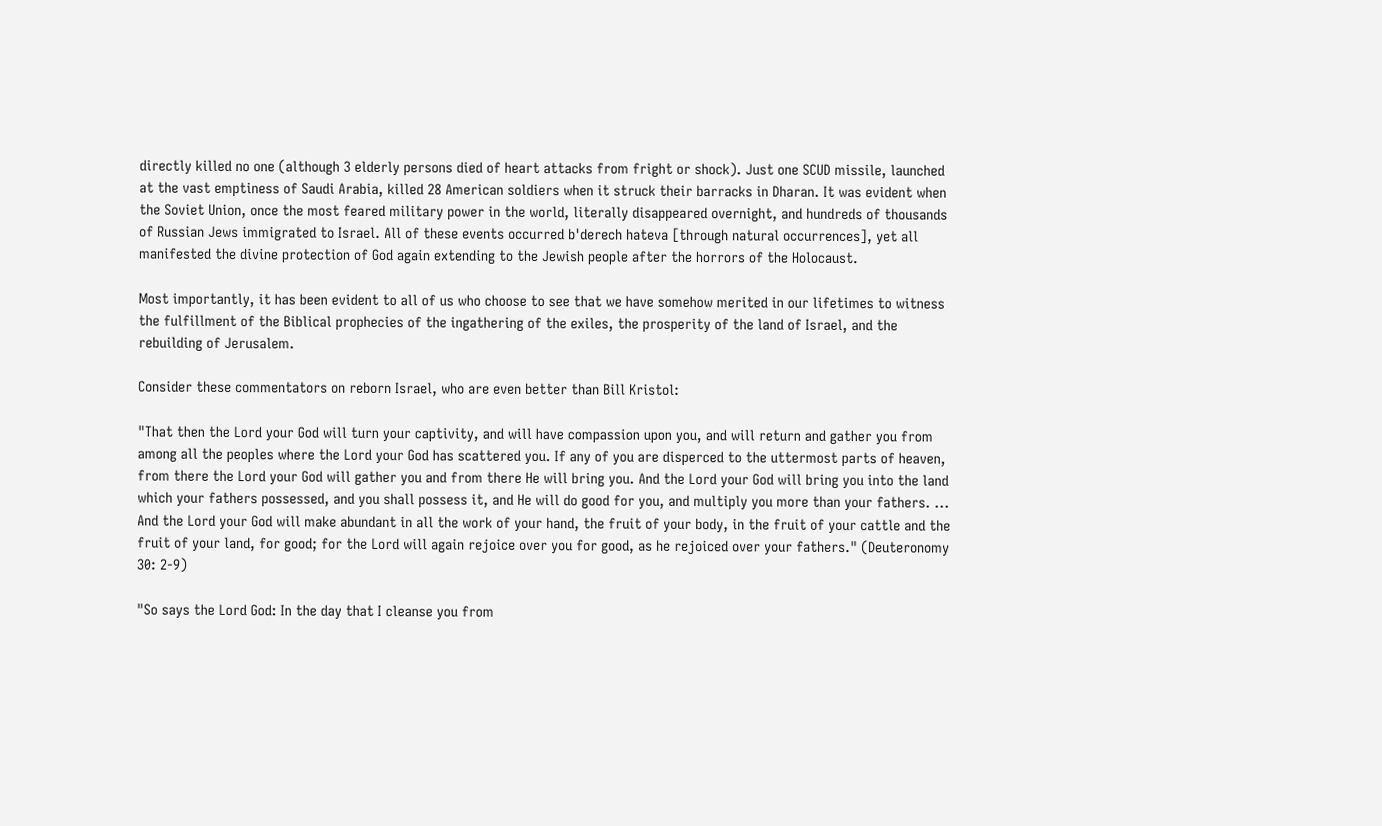directly killed no one (although 3 elderly persons died of heart attacks from fright or shock). Just one SCUD missile, launched at the vast emptiness of Saudi Arabia, killed 28 American soldiers when it struck their barracks in Dharan. It was evident when the Soviet Union, once the most feared military power in the world, literally disappeared overnight, and hundreds of thousands of Russian Jews immigrated to Israel. All of these events occurred b'derech hateva [through natural occurrences], yet all manifested the divine protection of God again extending to the Jewish people after the horrors of the Holocaust.

Most importantly, it has been evident to all of us who choose to see that we have somehow merited in our lifetimes to witness the fulfillment of the Biblical prophecies of the ingathering of the exiles, the prosperity of the land of Israel, and the rebuilding of Jerusalem.

Consider these commentators on reborn Israel, who are even better than Bill Kristol:

"That then the Lord your God will turn your captivity, and will have compassion upon you, and will return and gather you from among all the peoples where the Lord your God has scattered you. If any of you are disperced to the uttermost parts of heaven, from there the Lord your God will gather you and from there He will bring you. And the Lord your God will bring you into the land which your fathers possessed, and you shall possess it, and He will do good for you, and multiply you more than your fathers. ... And the Lord your God will make abundant in all the work of your hand, the fruit of your body, in the fruit of your cattle and the fruit of your land, for good; for the Lord will again rejoice over you for good, as he rejoiced over your fathers." (Deuteronomy 30: 2-9)

"So says the Lord God: In the day that I cleanse you from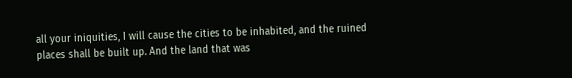all your iniquities, I will cause the cities to be inhabited, and the ruined places shall be built up. And the land that was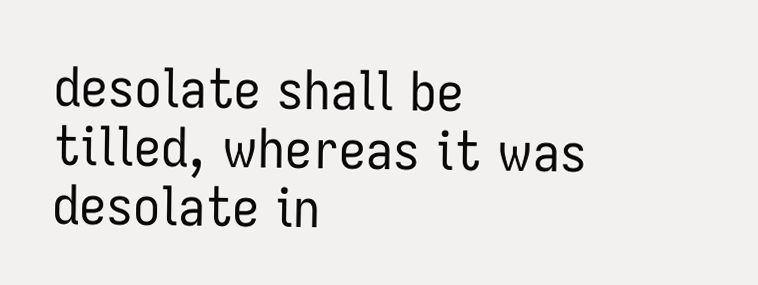desolate shall be tilled, whereas it was desolate in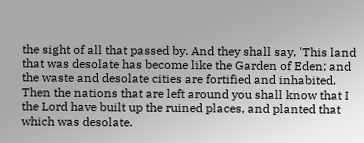the sight of all that passed by. And they shall say, 'This land that was desolate has become like the Garden of Eden; and the waste and desolate cities are fortified and inhabited. Then the nations that are left around you shall know that I the Lord have built up the ruined places, and planted that which was desolate.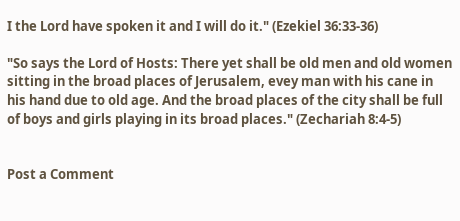I the Lord have spoken it and I will do it." (Ezekiel 36:33-36)

"So says the Lord of Hosts: There yet shall be old men and old women sitting in the broad places of Jerusalem, evey man with his cane in his hand due to old age. And the broad places of the city shall be full of boys and girls playing in its broad places." (Zechariah 8:4-5)


Post a Comment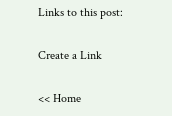Links to this post:

Create a Link

<< Home